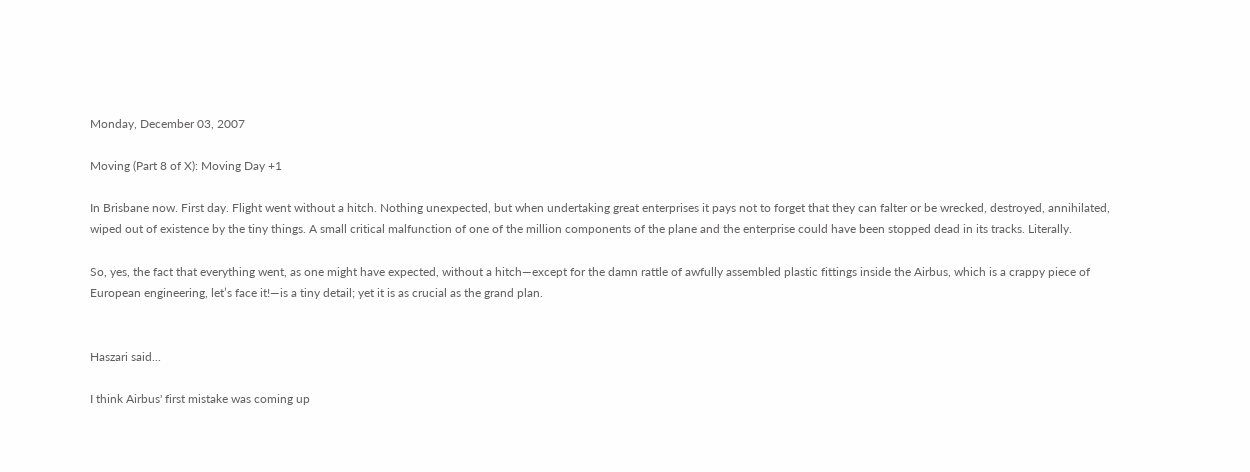Monday, December 03, 2007

Moving (Part 8 of X): Moving Day +1

In Brisbane now. First day. Flight went without a hitch. Nothing unexpected, but when undertaking great enterprises it pays not to forget that they can falter or be wrecked, destroyed, annihilated, wiped out of existence by the tiny things. A small critical malfunction of one of the million components of the plane and the enterprise could have been stopped dead in its tracks. Literally.

So, yes, the fact that everything went, as one might have expected, without a hitch—except for the damn rattle of awfully assembled plastic fittings inside the Airbus, which is a crappy piece of European engineering, let’s face it!—is a tiny detail; yet it is as crucial as the grand plan.


Haszari said...

I think Airbus' first mistake was coming up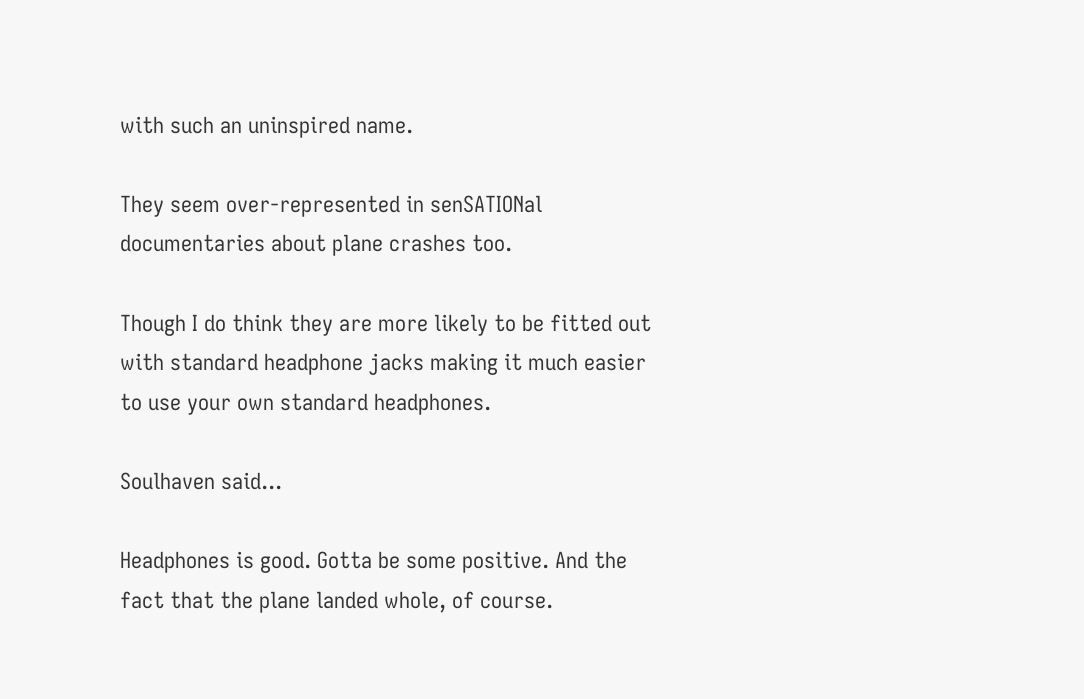with such an uninspired name.

They seem over-represented in senSATIONal documentaries about plane crashes too.

Though I do think they are more likely to be fitted out with standard headphone jacks making it much easier to use your own standard headphones.

Soulhaven said...

Headphones is good. Gotta be some positive. And the fact that the plane landed whole, of course.